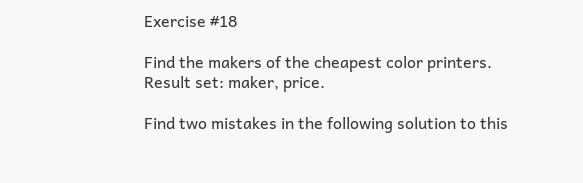Exercise #18

Find the makers of the cheapest color printers. Result set: maker, price.

Find two mistakes in the following solution to this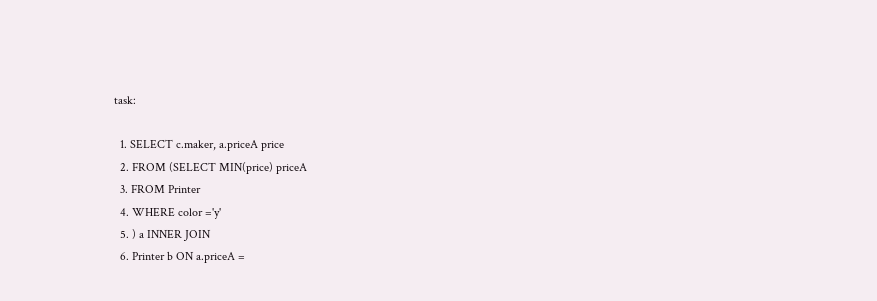task:

  1. SELECT c.maker, a.priceA price
  2. FROM (SELECT MIN(price) priceA
  3. FROM Printer
  4. WHERE color ='y'
  5. ) a INNER JOIN
  6. Printer b ON a.priceA =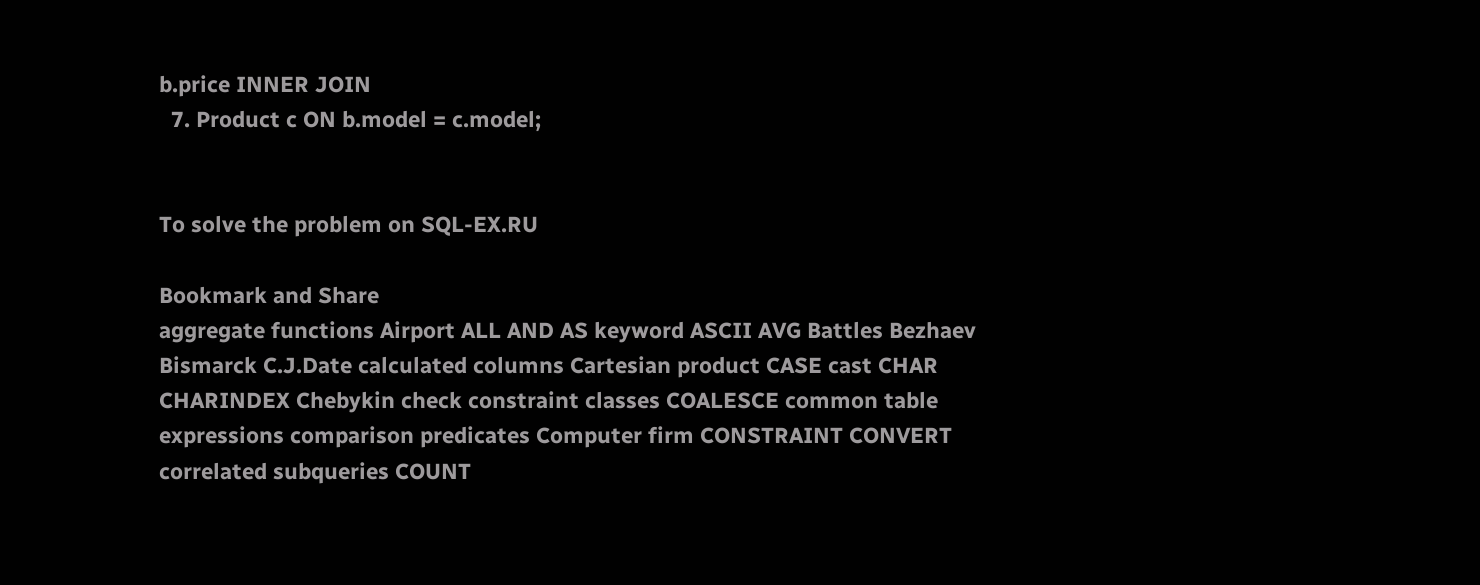b.price INNER JOIN
  7. Product c ON b.model = c.model;


To solve the problem on SQL-EX.RU

Bookmark and Share
aggregate functions Airport ALL AND AS keyword ASCII AVG Battles Bezhaev Bismarck C.J.Date calculated columns Cartesian product CASE cast CHAR CHARINDEX Chebykin check constraint classes COALESCE common table expressions comparison predicates Computer firm CONSTRAINT CONVERT correlated subqueries COUNT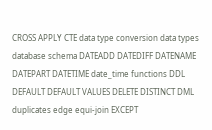CROSS APPLY CTE data type conversion data types database schema DATEADD DATEDIFF DATENAME DATEPART DATETIME date_time functions DDL DEFAULT DEFAULT VALUES DELETE DISTINCT DML duplicates edge equi-join EXCEPT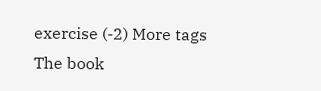exercise (-2) More tags
The book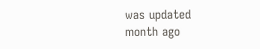was updated
month ago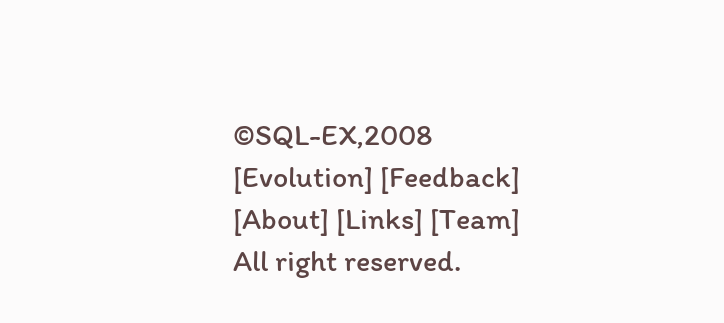©SQL-EX,2008 [Evolution] [Feedback] [About] [Links] [Team]
All right reserved.